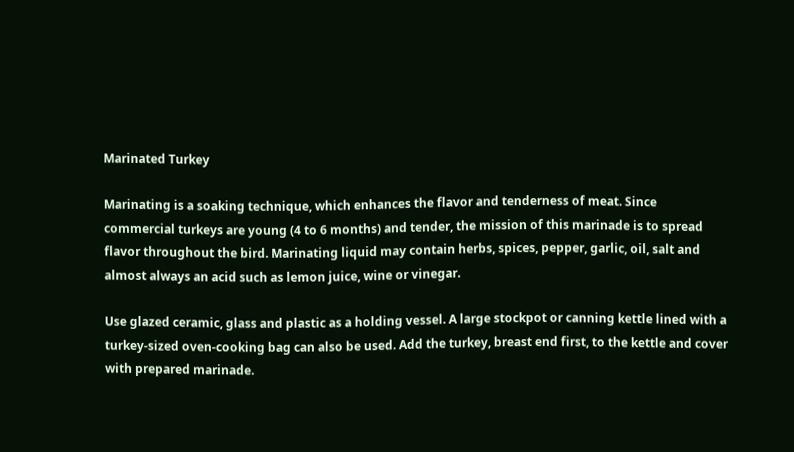Marinated Turkey

Marinating is a soaking technique, which enhances the flavor and tenderness of meat. Since commercial turkeys are young (4 to 6 months) and tender, the mission of this marinade is to spread flavor throughout the bird. Marinating liquid may contain herbs, spices, pepper, garlic, oil, salt and almost always an acid such as lemon juice, wine or vinegar.

Use glazed ceramic, glass and plastic as a holding vessel. A large stockpot or canning kettle lined with a turkey-sized oven-cooking bag can also be used. Add the turkey, breast end first, to the kettle and cover with prepared marinade.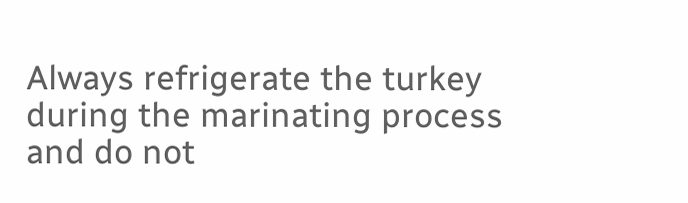Always refrigerate the turkey during the marinating process and do not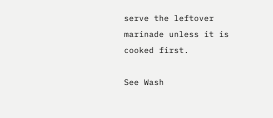serve the leftover marinade unless it is cooked first.

See Wash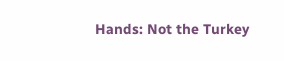Hands: Not the Turkey